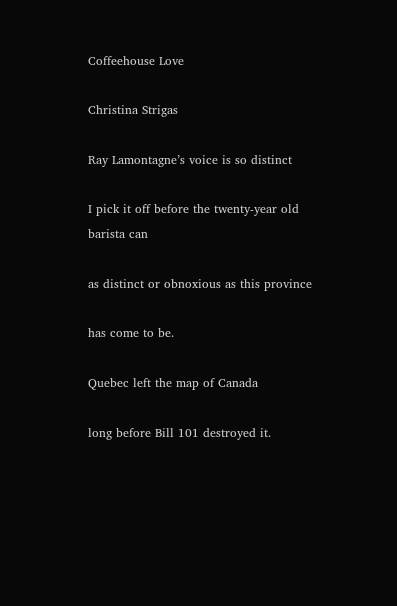Coffeehouse Love

Christina Strigas

Ray Lamontagne’s voice is so distinct

I pick it off before the twenty-year old barista can

as distinct or obnoxious as this province

has come to be.

Quebec left the map of Canada

long before Bill 101 destroyed it.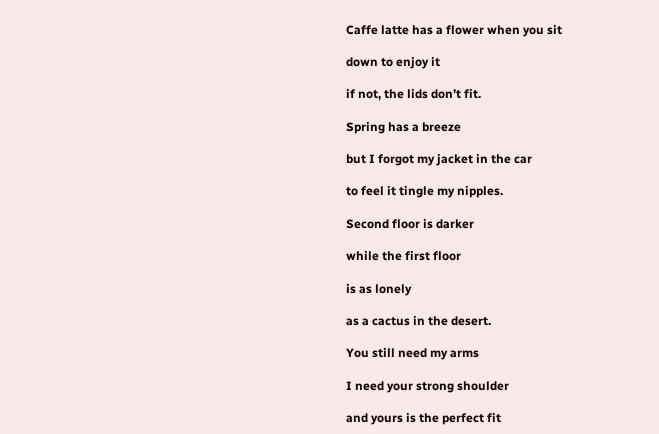Caffe latte has a flower when you sit

down to enjoy it

if not, the lids don’t fit.

Spring has a breeze

but I forgot my jacket in the car

to feel it tingle my nipples.

Second floor is darker

while the first floor

is as lonely

as a cactus in the desert.

You still need my arms

I need your strong shoulder

and yours is the perfect fit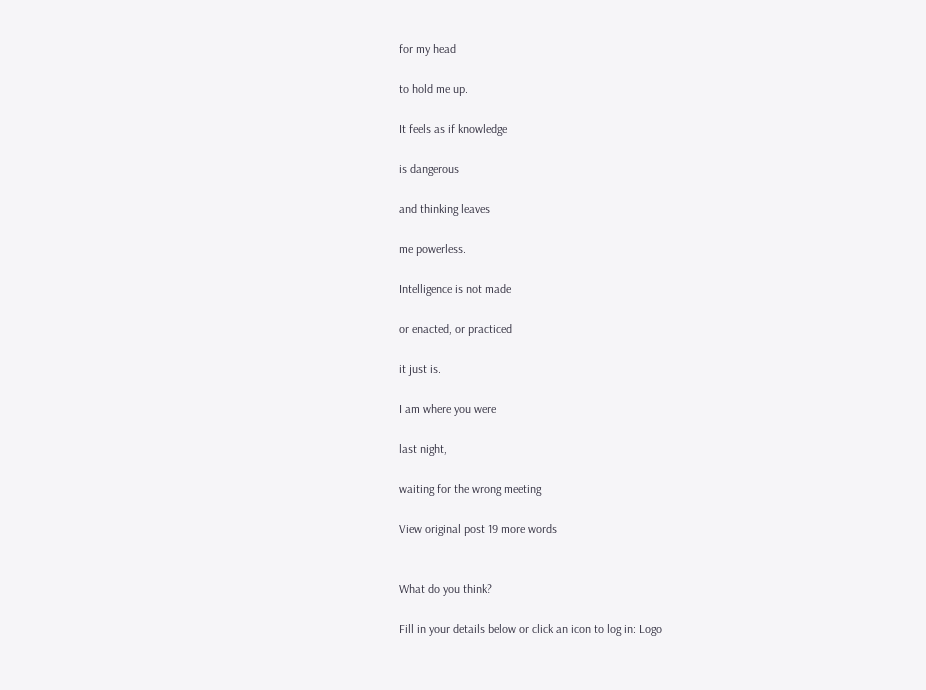for my head

to hold me up.

It feels as if knowledge

is dangerous

and thinking leaves

me powerless.

Intelligence is not made

or enacted, or practiced

it just is.

I am where you were

last night,

waiting for the wrong meeting

View original post 19 more words


What do you think?

Fill in your details below or click an icon to log in: Logo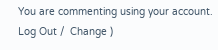You are commenting using your account. Log Out /  Change )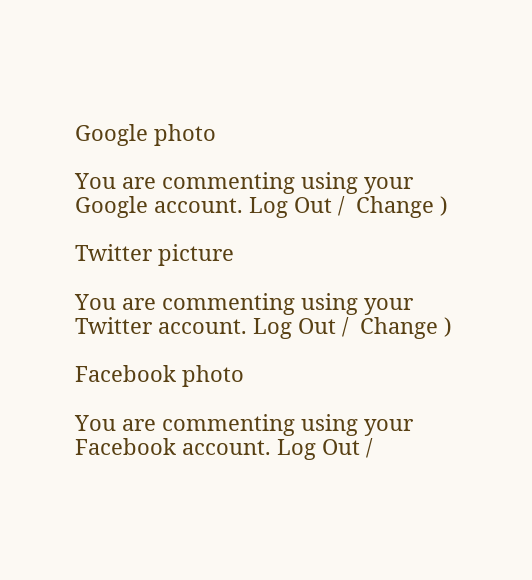Google photo

You are commenting using your Google account. Log Out /  Change )

Twitter picture

You are commenting using your Twitter account. Log Out /  Change )

Facebook photo

You are commenting using your Facebook account. Log Out /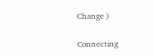Change )

Connecting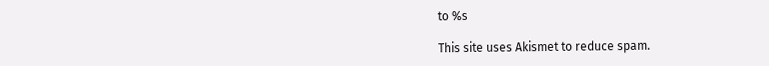to %s

This site uses Akismet to reduce spam.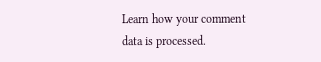Learn how your comment data is processed.